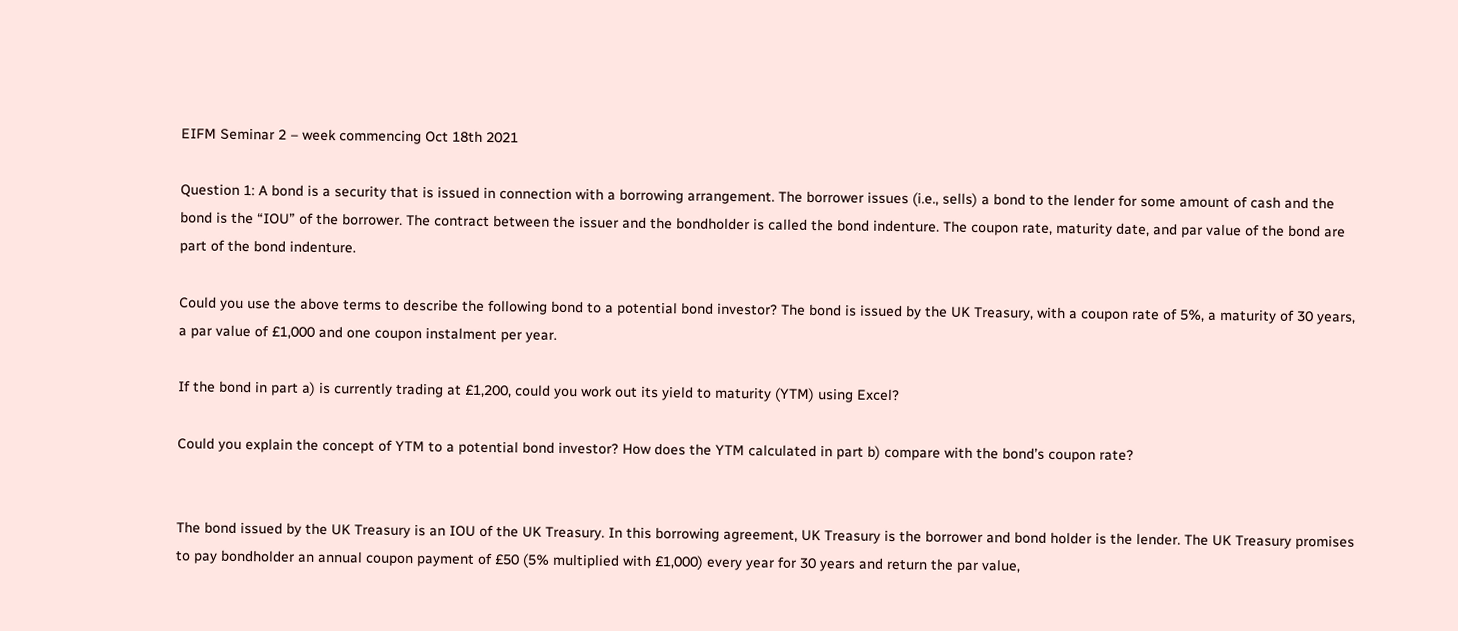EIFM Seminar 2 – week commencing Oct 18th 2021

Question 1: A bond is a security that is issued in connection with a borrowing arrangement. The borrower issues (i.e., sells) a bond to the lender for some amount of cash and the bond is the “IOU” of the borrower. The contract between the issuer and the bondholder is called the bond indenture. The coupon rate, maturity date, and par value of the bond are part of the bond indenture.

Could you use the above terms to describe the following bond to a potential bond investor? The bond is issued by the UK Treasury, with a coupon rate of 5%, a maturity of 30 years, a par value of £1,000 and one coupon instalment per year.

If the bond in part a) is currently trading at £1,200, could you work out its yield to maturity (YTM) using Excel?

Could you explain the concept of YTM to a potential bond investor? How does the YTM calculated in part b) compare with the bond’s coupon rate?


The bond issued by the UK Treasury is an IOU of the UK Treasury. In this borrowing agreement, UK Treasury is the borrower and bond holder is the lender. The UK Treasury promises to pay bondholder an annual coupon payment of £50 (5% multiplied with £1,000) every year for 30 years and return the par value,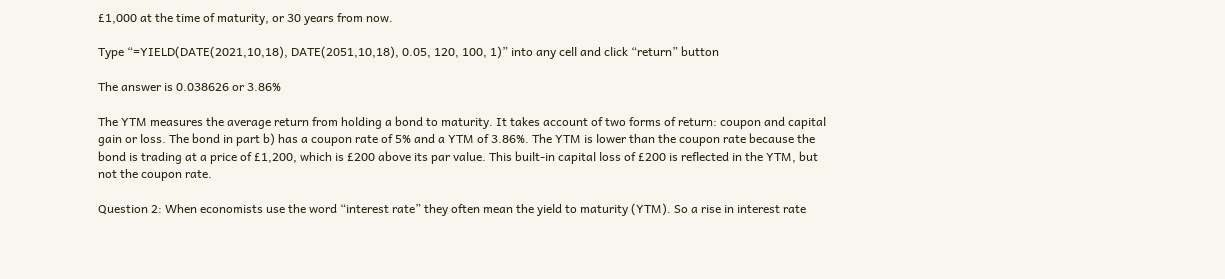£1,000 at the time of maturity, or 30 years from now.

Type “=YIELD(DATE(2021,10,18), DATE(2051,10,18), 0.05, 120, 100, 1)” into any cell and click “return” button

The answer is 0.038626 or 3.86%

The YTM measures the average return from holding a bond to maturity. It takes account of two forms of return: coupon and capital gain or loss. The bond in part b) has a coupon rate of 5% and a YTM of 3.86%. The YTM is lower than the coupon rate because the bond is trading at a price of £1,200, which is £200 above its par value. This built-in capital loss of £200 is reflected in the YTM, but not the coupon rate.

Question 2: When economists use the word “interest rate” they often mean the yield to maturity (YTM). So a rise in interest rate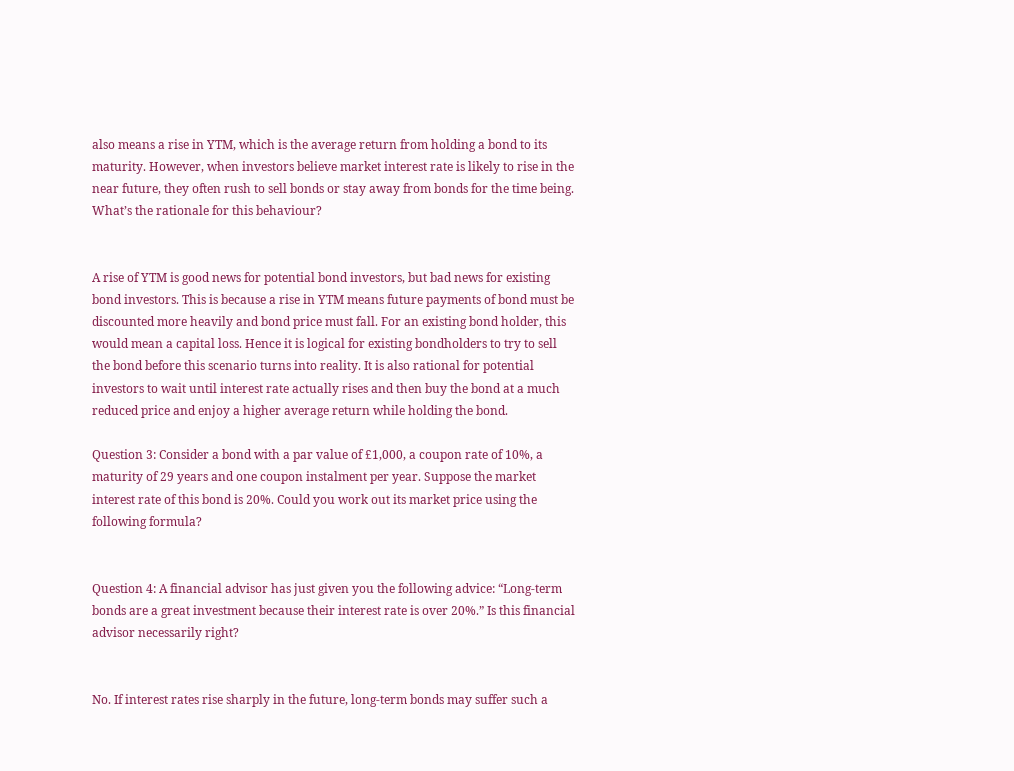also means a rise in YTM, which is the average return from holding a bond to its maturity. However, when investors believe market interest rate is likely to rise in the near future, they often rush to sell bonds or stay away from bonds for the time being. What’s the rationale for this behaviour?


A rise of YTM is good news for potential bond investors, but bad news for existing bond investors. This is because a rise in YTM means future payments of bond must be discounted more heavily and bond price must fall. For an existing bond holder, this would mean a capital loss. Hence it is logical for existing bondholders to try to sell the bond before this scenario turns into reality. It is also rational for potential investors to wait until interest rate actually rises and then buy the bond at a much reduced price and enjoy a higher average return while holding the bond.

Question 3: Consider a bond with a par value of £1,000, a coupon rate of 10%, a maturity of 29 years and one coupon instalment per year. Suppose the market interest rate of this bond is 20%. Could you work out its market price using the following formula?


Question 4: A financial advisor has just given you the following advice: “Long-term bonds are a great investment because their interest rate is over 20%.” Is this financial advisor necessarily right?


No. If interest rates rise sharply in the future, long-term bonds may suffer such a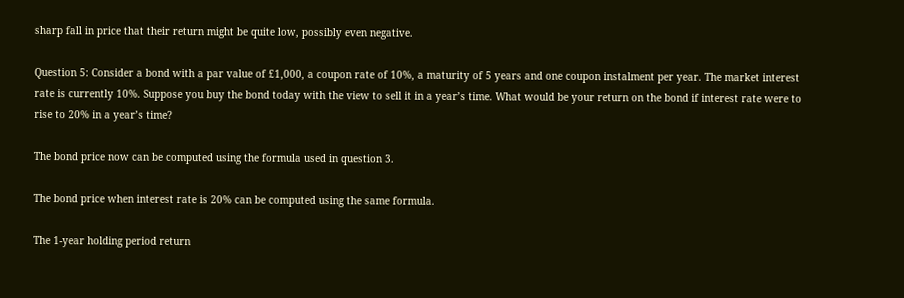sharp fall in price that their return might be quite low, possibly even negative.

Question 5: Consider a bond with a par value of £1,000, a coupon rate of 10%, a maturity of 5 years and one coupon instalment per year. The market interest rate is currently 10%. Suppose you buy the bond today with the view to sell it in a year’s time. What would be your return on the bond if interest rate were to rise to 20% in a year’s time?

The bond price now can be computed using the formula used in question 3.

The bond price when interest rate is 20% can be computed using the same formula.

The 1-year holding period return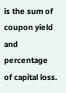is the sum of coupon yield and percentage of capital loss.